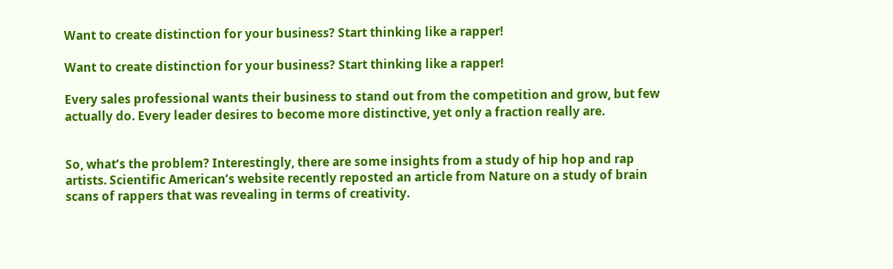Want to create distinction for your business? Start thinking like a rapper!

Want to create distinction for your business? Start thinking like a rapper!

Every sales professional wants their business to stand out from the competition and grow, but few actually do. Every leader desires to become more distinctive, yet only a fraction really are.


So, what’s the problem? Interestingly, there are some insights from a study of hip hop and rap artists. Scientific American’s website recently reposted an article from Nature on a study of brain scans of rappers that was revealing in terms of creativity.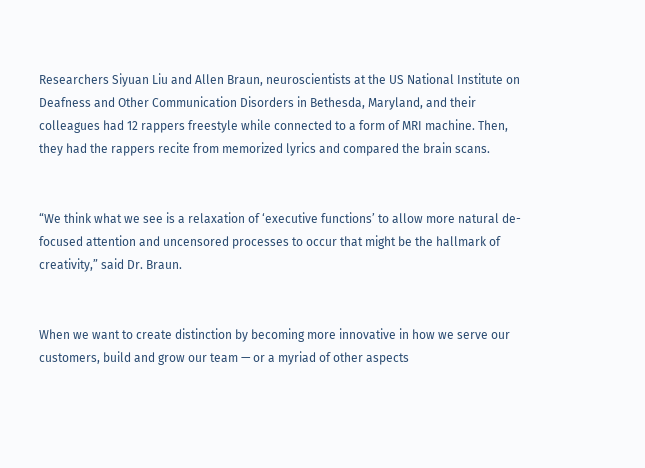Researchers Siyuan Liu and Allen Braun, neuroscientists at the US National Institute on Deafness and Other Communication Disorders in Bethesda, Maryland, and their colleagues had 12 rappers freestyle while connected to a form of MRI machine. Then, they had the rappers recite from memorized lyrics and compared the brain scans.


“We think what we see is a relaxation of ‘executive functions’ to allow more natural de-focused attention and uncensored processes to occur that might be the hallmark of creativity,” said Dr. Braun.


When we want to create distinction by becoming more innovative in how we serve our customers, build and grow our team — or a myriad of other aspects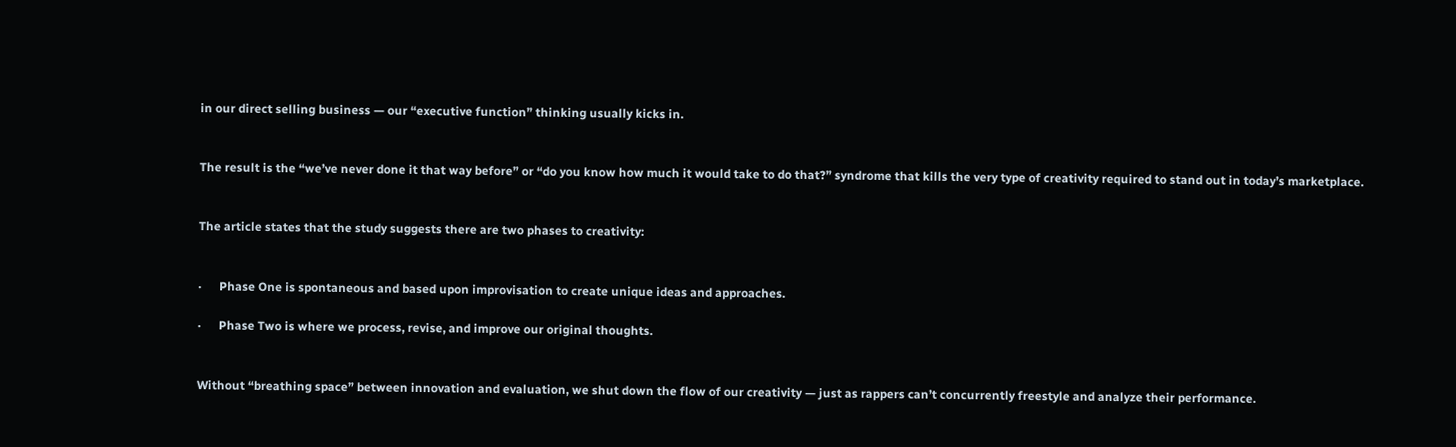in our direct selling business — our “executive function” thinking usually kicks in.


The result is the “we’ve never done it that way before” or “do you know how much it would take to do that?” syndrome that kills the very type of creativity required to stand out in today’s marketplace.


The article states that the study suggests there are two phases to creativity:


·      Phase One is spontaneous and based upon improvisation to create unique ideas and approaches.

·      Phase Two is where we process, revise, and improve our original thoughts.


Without “breathing space” between innovation and evaluation, we shut down the flow of our creativity — just as rappers can’t concurrently freestyle and analyze their performance.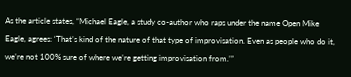As the article states, “Michael Eagle, a study co-author who raps under the name Open Mike Eagle, agrees: ‘That’s kind of the nature of that type of improvisation. Even as people who do it, we’re not 100% sure of where we’re getting improvisation from.’”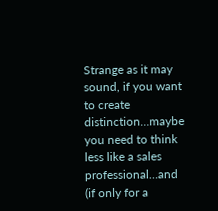Strange as it may sound, if you want to create distinction…maybe you need to think less like a sales professional…and (if only for a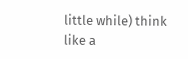little while) think like a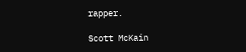rapper.

Scott McKain